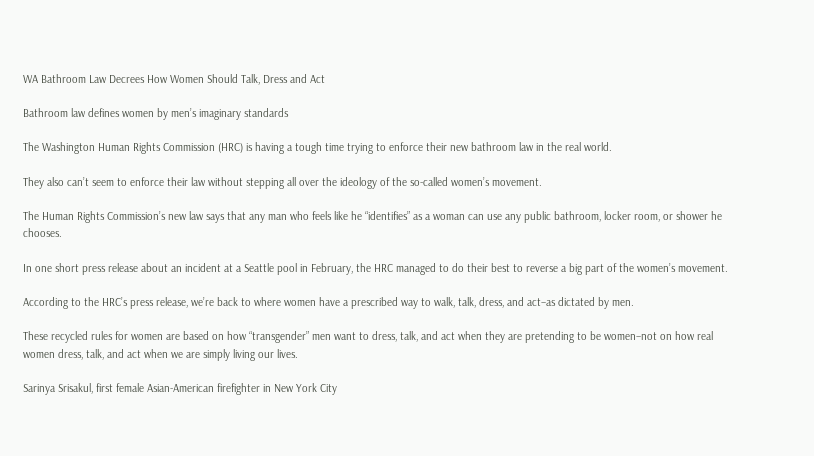WA Bathroom Law Decrees How Women Should Talk, Dress and Act

Bathroom law defines women by men’s imaginary standards

The Washington Human Rights Commission (HRC) is having a tough time trying to enforce their new bathroom law in the real world.

They also can’t seem to enforce their law without stepping all over the ideology of the so-called women’s movement.

The Human Rights Commission’s new law says that any man who feels like he “identifies” as a woman can use any public bathroom, locker room, or shower he chooses.

In one short press release about an incident at a Seattle pool in February, the HRC managed to do their best to reverse a big part of the women’s movement.

According to the HRC’s press release, we’re back to where women have a prescribed way to walk, talk, dress, and act–as dictated by men.

These recycled rules for women are based on how “transgender” men want to dress, talk, and act when they are pretending to be women–not on how real women dress, talk, and act when we are simply living our lives.

Sarinya Srisakul, first female Asian-American firefighter in New York City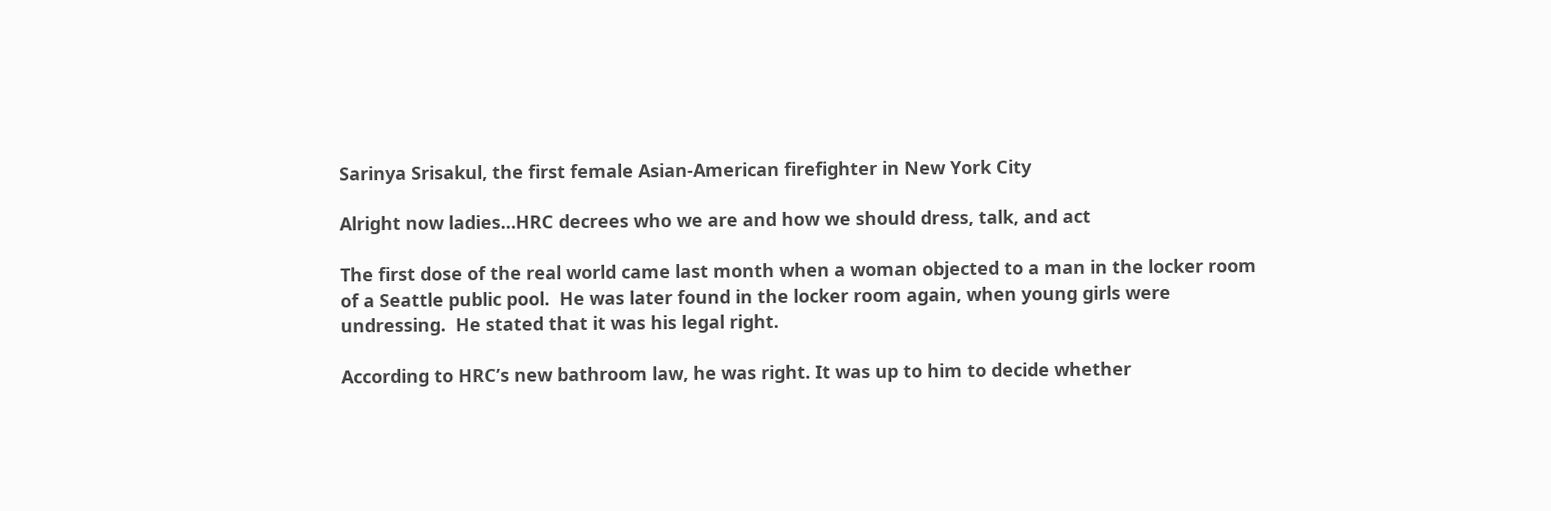Sarinya Srisakul, the first female Asian-American firefighter in New York City

Alright now ladies…HRC decrees who we are and how we should dress, talk, and act

The first dose of the real world came last month when a woman objected to a man in the locker room of a Seattle public pool.  He was later found in the locker room again, when young girls were undressing.  He stated that it was his legal right.

According to HRC’s new bathroom law, he was right. It was up to him to decide whether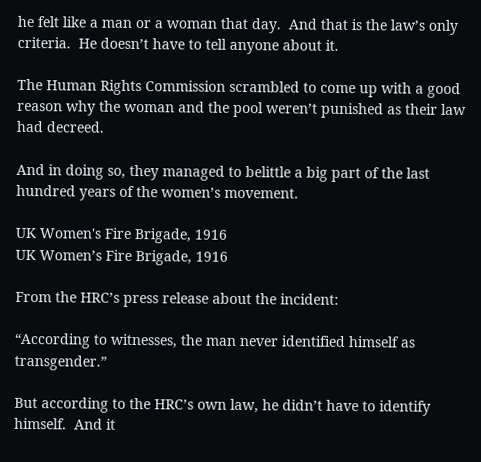he felt like a man or a woman that day.  And that is the law’s only criteria.  He doesn’t have to tell anyone about it.

The Human Rights Commission scrambled to come up with a good reason why the woman and the pool weren’t punished as their law had decreed.

And in doing so, they managed to belittle a big part of the last hundred years of the women’s movement.

UK Women's Fire Brigade, 1916
UK Women’s Fire Brigade, 1916

From the HRC’s press release about the incident:

“According to witnesses, the man never identified himself as transgender.”

But according to the HRC’s own law, he didn’t have to identify himself.  And it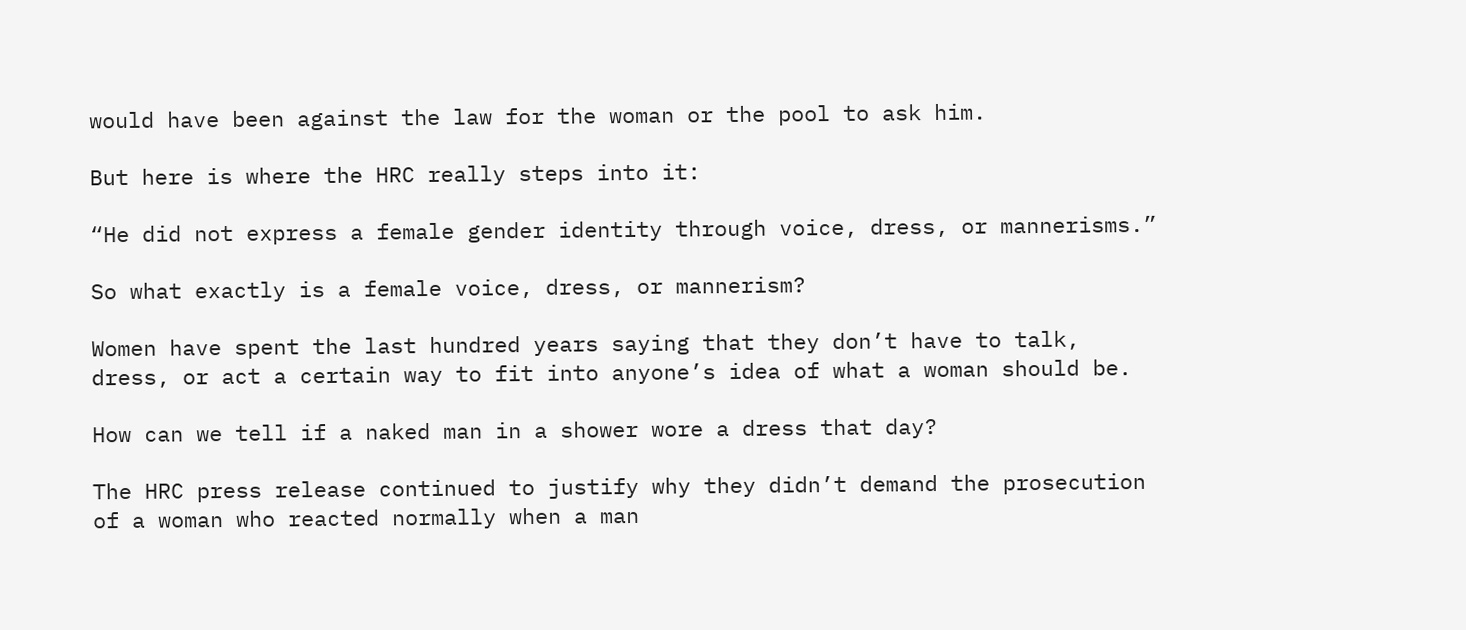would have been against the law for the woman or the pool to ask him.

But here is where the HRC really steps into it:

“He did not express a female gender identity through voice, dress, or mannerisms.”

So what exactly is a female voice, dress, or mannerism?

Women have spent the last hundred years saying that they don’t have to talk, dress, or act a certain way to fit into anyone’s idea of what a woman should be.

How can we tell if a naked man in a shower wore a dress that day?

The HRC press release continued to justify why they didn’t demand the prosecution of a woman who reacted normally when a man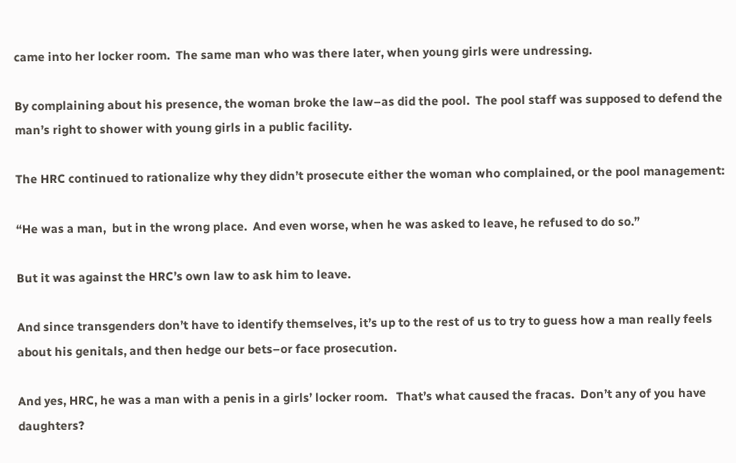came into her locker room.  The same man who was there later, when young girls were undressing.

By complaining about his presence, the woman broke the law–as did the pool.  The pool staff was supposed to defend the man’s right to shower with young girls in a public facility.

The HRC continued to rationalize why they didn’t prosecute either the woman who complained, or the pool management:

“He was a man,  but in the wrong place.  And even worse, when he was asked to leave, he refused to do so.”

But it was against the HRC’s own law to ask him to leave.

And since transgenders don’t have to identify themselves, it’s up to the rest of us to try to guess how a man really feels about his genitals, and then hedge our bets–or face prosecution.

And yes, HRC, he was a man with a penis in a girls’ locker room.   That’s what caused the fracas.  Don’t any of you have daughters?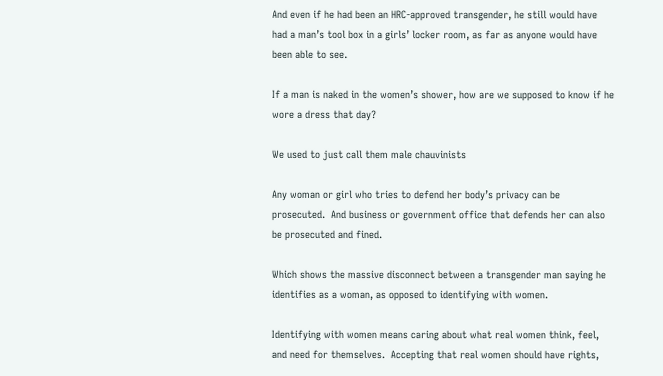And even if he had been an HRC-approved transgender, he still would have had a man’s tool box in a girls’ locker room, as far as anyone would have been able to see.

If a man is naked in the women’s shower, how are we supposed to know if he wore a dress that day?

We used to just call them male chauvinists

Any woman or girl who tries to defend her body’s privacy can be prosecuted.  And business or government office that defends her can also be prosecuted and fined.

Which shows the massive disconnect between a transgender man saying he identifies as a woman, as opposed to identifying with women.

Identifying with women means caring about what real women think, feel, and need for themselves.  Accepting that real women should have rights,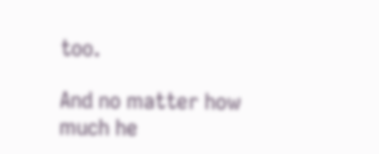too.

And no matter how much he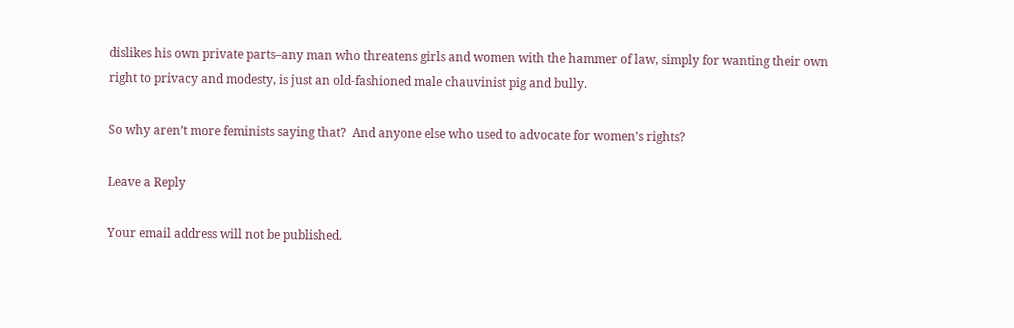dislikes his own private parts–any man who threatens girls and women with the hammer of law, simply for wanting their own right to privacy and modesty, is just an old-fashioned male chauvinist pig and bully.

So why aren’t more feminists saying that?  And anyone else who used to advocate for women’s rights?

Leave a Reply

Your email address will not be published.